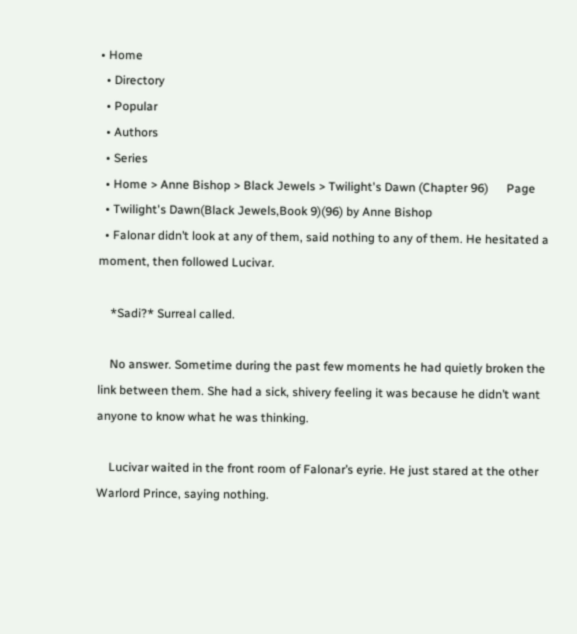• Home
  • Directory
  • Popular
  • Authors
  • Series
  • Home > Anne Bishop > Black Jewels > Twilight's Dawn (Chapter 96)      Page
  • Twilight's Dawn(Black Jewels,Book 9)(96) by Anne Bishop
  • Falonar didn’t look at any of them, said nothing to any of them. He hesitated a moment, then followed Lucivar.

    *Sadi?* Surreal called.

    No answer. Sometime during the past few moments he had quietly broken the link between them. She had a sick, shivery feeling it was because he didn’t want anyone to know what he was thinking.

    Lucivar waited in the front room of Falonar’s eyrie. He just stared at the other Warlord Prince, saying nothing.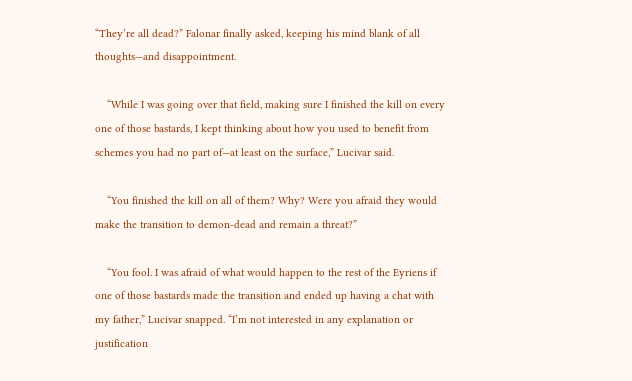“They’re all dead?” Falonar finally asked, keeping his mind blank of all thoughts—and disappointment.

    “While I was going over that field, making sure I finished the kill on every one of those bastards, I kept thinking about how you used to benefit from schemes you had no part of—at least on the surface,” Lucivar said.

    “You finished the kill on all of them? Why? Were you afraid they would make the transition to demon-dead and remain a threat?”

    “You fool. I was afraid of what would happen to the rest of the Eyriens if one of those bastards made the transition and ended up having a chat with my father,” Lucivar snapped. “I’m not interested in any explanation or justification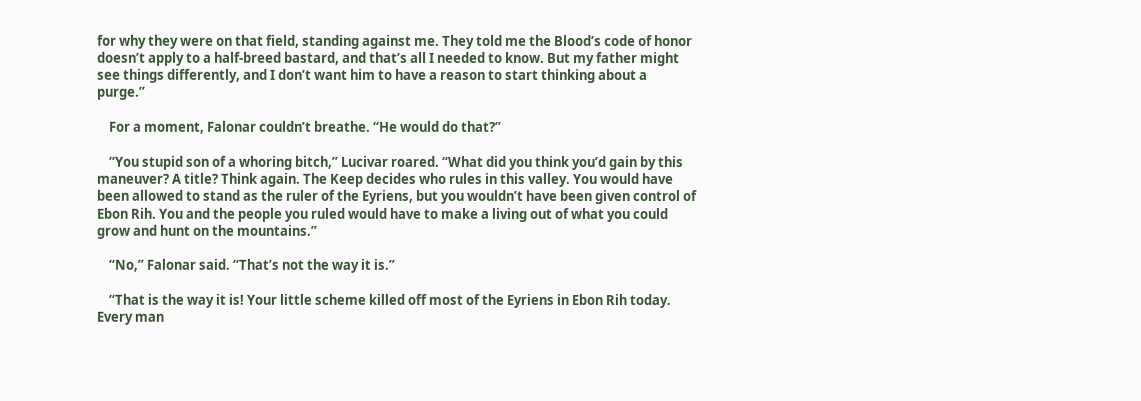for why they were on that field, standing against me. They told me the Blood’s code of honor doesn’t apply to a half-breed bastard, and that’s all I needed to know. But my father might see things differently, and I don’t want him to have a reason to start thinking about a purge.”

    For a moment, Falonar couldn’t breathe. “He would do that?”

    “You stupid son of a whoring bitch,” Lucivar roared. “What did you think you’d gain by this maneuver? A title? Think again. The Keep decides who rules in this valley. You would have been allowed to stand as the ruler of the Eyriens, but you wouldn’t have been given control of Ebon Rih. You and the people you ruled would have to make a living out of what you could grow and hunt on the mountains.”

    “No,” Falonar said. “That’s not the way it is.”

    “That is the way it is! Your little scheme killed off most of the Eyriens in Ebon Rih today. Every man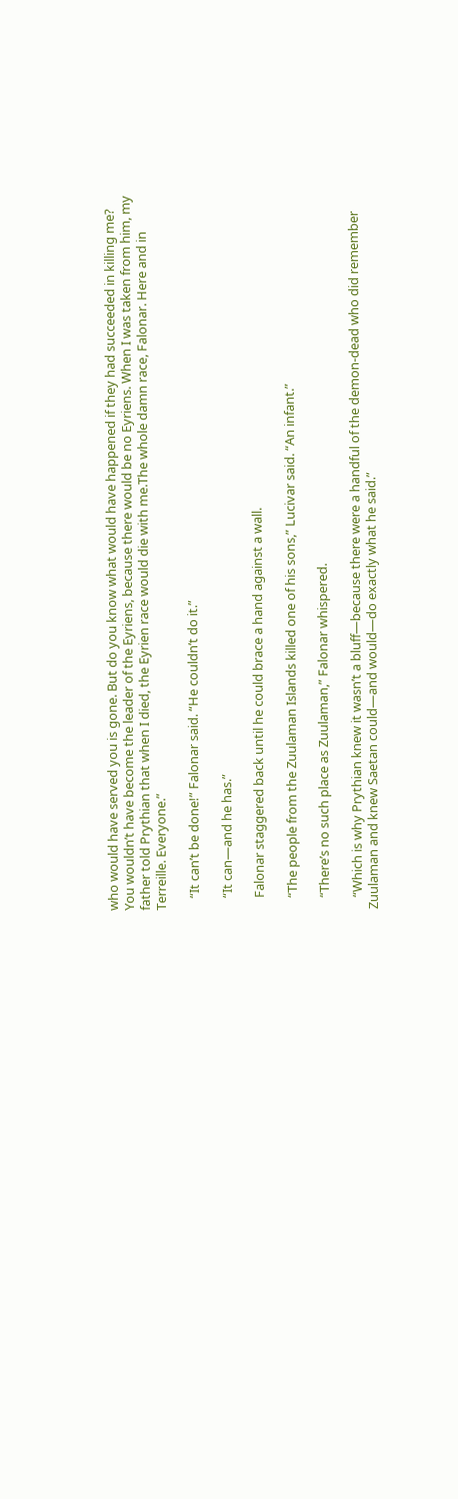who would have served you is gone. But do you know what would have happened if they had succeeded in killing me? You wouldn’t have become the leader of the Eyriens, because there would be no Eyriens. When I was taken from him, my father told Prythian that when I died, the Eyrien race would die with me.The whole damn race, Falonar. Here and in Terreille. Everyone.”

    “It can’t be done!” Falonar said. “He couldn’t do it.”

    “It can—and he has.”

    Falonar staggered back until he could brace a hand against a wall.

    “The people from the Zuulaman Islands killed one of his sons,” Lucivar said. “An infant.”

    “There’s no such place as Zuulaman,” Falonar whispered.

    “Which is why Prythian knew it wasn’t a bluff—because there were a handful of the demon-dead who did remember Zuulaman and knew Saetan could—and would—do exactly what he said.”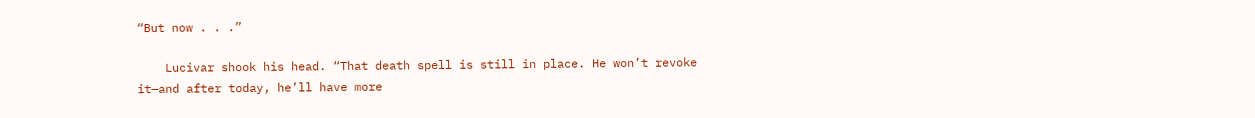“But now . . .”

    Lucivar shook his head. “That death spell is still in place. He won’t revoke it—and after today, he’ll have more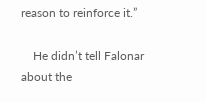reason to reinforce it.”

    He didn’t tell Falonar about the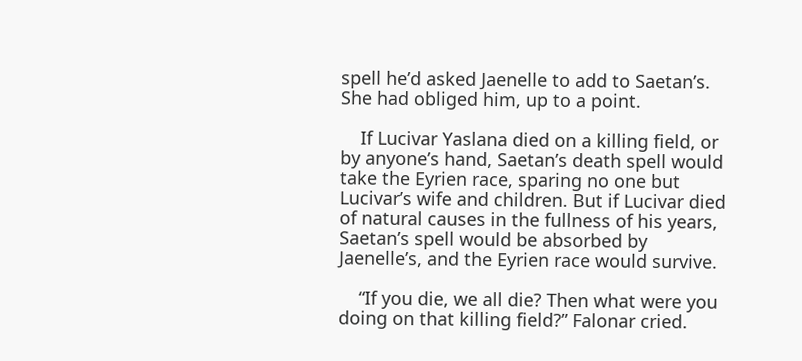spell he’d asked Jaenelle to add to Saetan’s. She had obliged him, up to a point.

    If Lucivar Yaslana died on a killing field, or by anyone’s hand, Saetan’s death spell would take the Eyrien race, sparing no one but Lucivar’s wife and children. But if Lucivar died of natural causes in the fullness of his years, Saetan’s spell would be absorbed by Jaenelle’s, and the Eyrien race would survive.

    “If you die, we all die? Then what were you doing on that killing field?” Falonar cried.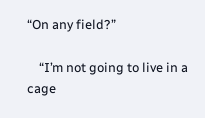“On any field?”

    “I’m not going to live in a cage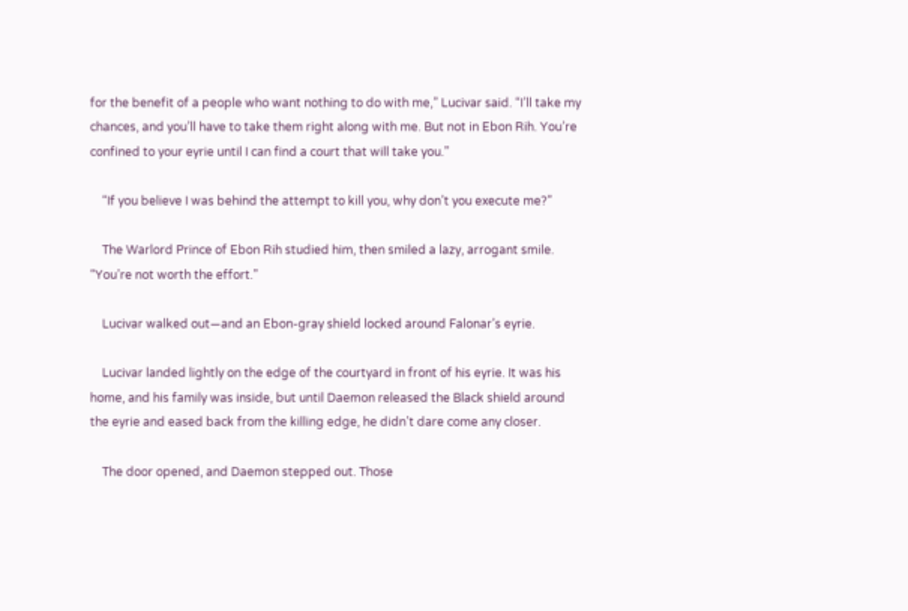for the benefit of a people who want nothing to do with me,” Lucivar said. “I’ll take my chances, and you’ll have to take them right along with me. But not in Ebon Rih. You’re confined to your eyrie until I can find a court that will take you.”

    “If you believe I was behind the attempt to kill you, why don’t you execute me?”

    The Warlord Prince of Ebon Rih studied him, then smiled a lazy, arrogant smile. “You’re not worth the effort.”

    Lucivar walked out—and an Ebon-gray shield locked around Falonar’s eyrie.

    Lucivar landed lightly on the edge of the courtyard in front of his eyrie. It was his home, and his family was inside, but until Daemon released the Black shield around the eyrie and eased back from the killing edge, he didn’t dare come any closer.

    The door opened, and Daemon stepped out. Those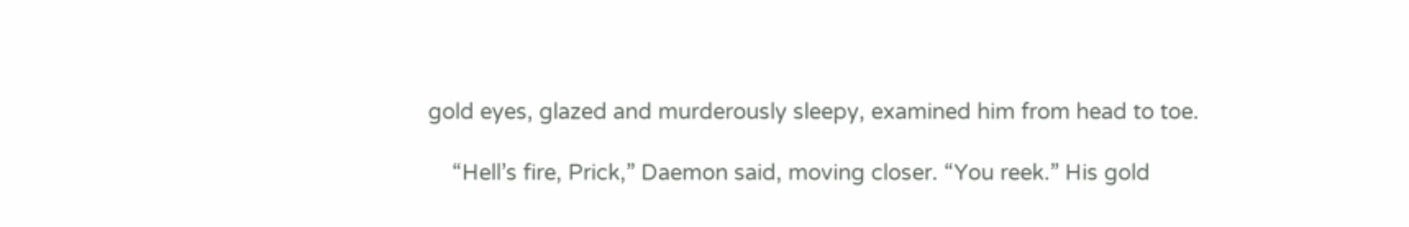gold eyes, glazed and murderously sleepy, examined him from head to toe.

    “Hell’s fire, Prick,” Daemon said, moving closer. “You reek.” His gold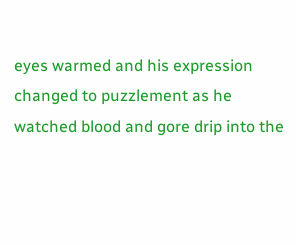eyes warmed and his expression changed to puzzlement as he watched blood and gore drip into the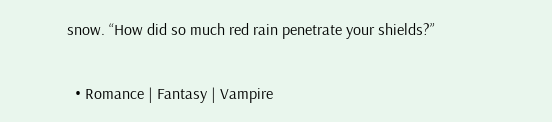snow. “How did so much red rain penetrate your shields?”

  • Romance | Fantasy | Vampire